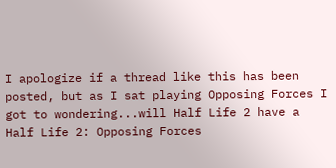I apologize if a thread like this has been posted, but as I sat playing Opposing Forces I got to wondering...will Half Life 2 have a Half Life 2: Opposing Forces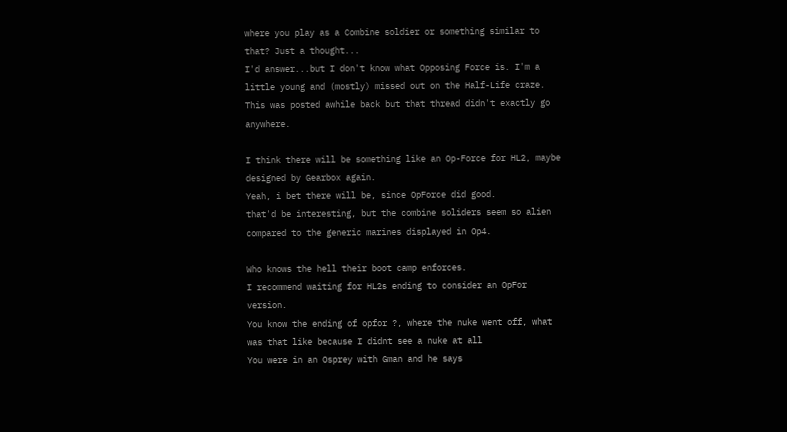where you play as a Combine soldier or something similar to that? Just a thought...
I'd answer...but I don't know what Opposing Force is. I'm a little young and (mostly) missed out on the Half-Life craze.
This was posted awhile back but that thread didn't exactly go anywhere.

I think there will be something like an Op-Force for HL2, maybe designed by Gearbox again.
Yeah, i bet there will be, since OpForce did good.
that'd be interesting, but the combine soliders seem so alien compared to the generic marines displayed in Op4.

Who knows the hell their boot camp enforces.
I recommend waiting for HL2s ending to consider an OpFor version.
You know the ending of opfor ?, where the nuke went off, what was that like because I didnt see a nuke at all
You were in an Osprey with Gman and he says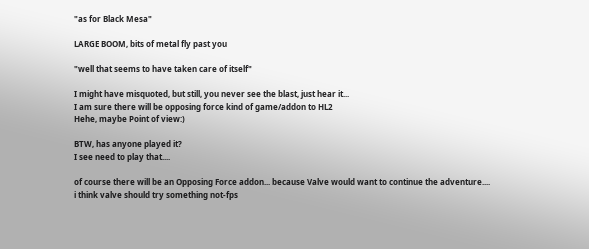"as for Black Mesa"

LARGE BOOM, bits of metal fly past you

"well that seems to have taken care of itself"

I might have misquoted, but still, you never see the blast, just hear it...
I am sure there will be opposing force kind of game/addon to HL2
Hehe, maybe Point of view:)

BTW, has anyone played it?
I see need to play that....

of course there will be an Opposing Force addon... because Valve would want to continue the adventure....
i think valve should try something not-fps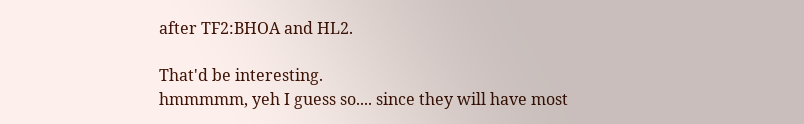after TF2:BHOA and HL2.

That'd be interesting.
hmmmmm, yeh I guess so.... since they will have most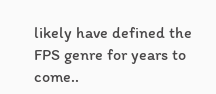likely have defined the FPS genre for years to come..